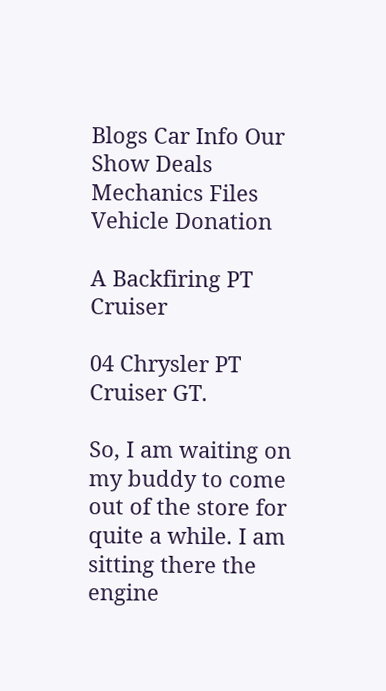Blogs Car Info Our Show Deals Mechanics Files Vehicle Donation

A Backfiring PT Cruiser

04 Chrysler PT Cruiser GT.

So, I am waiting on my buddy to come out of the store for quite a while. I am sitting there the engine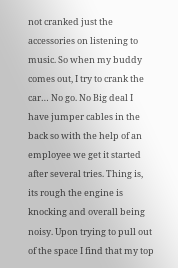not cranked just the accessories on listening to music. So when my buddy comes out, I try to crank the car… No go. No Big deal I have jumper cables in the back so with the help of an employee we get it started after several tries. Thing is, its rough the engine is knocking and overall being noisy. Upon trying to pull out of the space I find that my top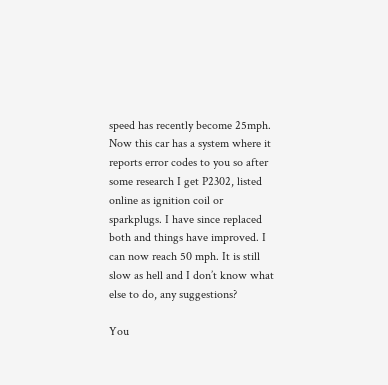speed has recently become 25mph. Now this car has a system where it reports error codes to you so after some research I get P2302, listed online as ignition coil or sparkplugs. I have since replaced both and things have improved. I can now reach 50 mph. It is still slow as hell and I don’t know what else to do, any suggestions?

You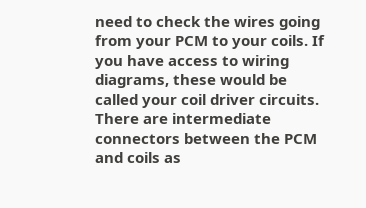need to check the wires going from your PCM to your coils. If you have access to wiring diagrams, these would be called your coil driver circuits. There are intermediate connectors between the PCM and coils as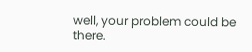well, your problem could be there.